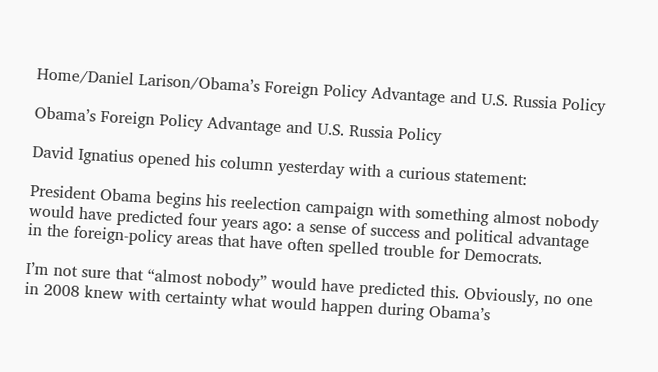Home/Daniel Larison/Obama’s Foreign Policy Advantage and U.S. Russia Policy

Obama’s Foreign Policy Advantage and U.S. Russia Policy

David Ignatius opened his column yesterday with a curious statement:

President Obama begins his reelection campaign with something almost nobody would have predicted four years ago: a sense of success and political advantage in the foreign-policy areas that have often spelled trouble for Democrats.

I’m not sure that “almost nobody” would have predicted this. Obviously, no one in 2008 knew with certainty what would happen during Obama’s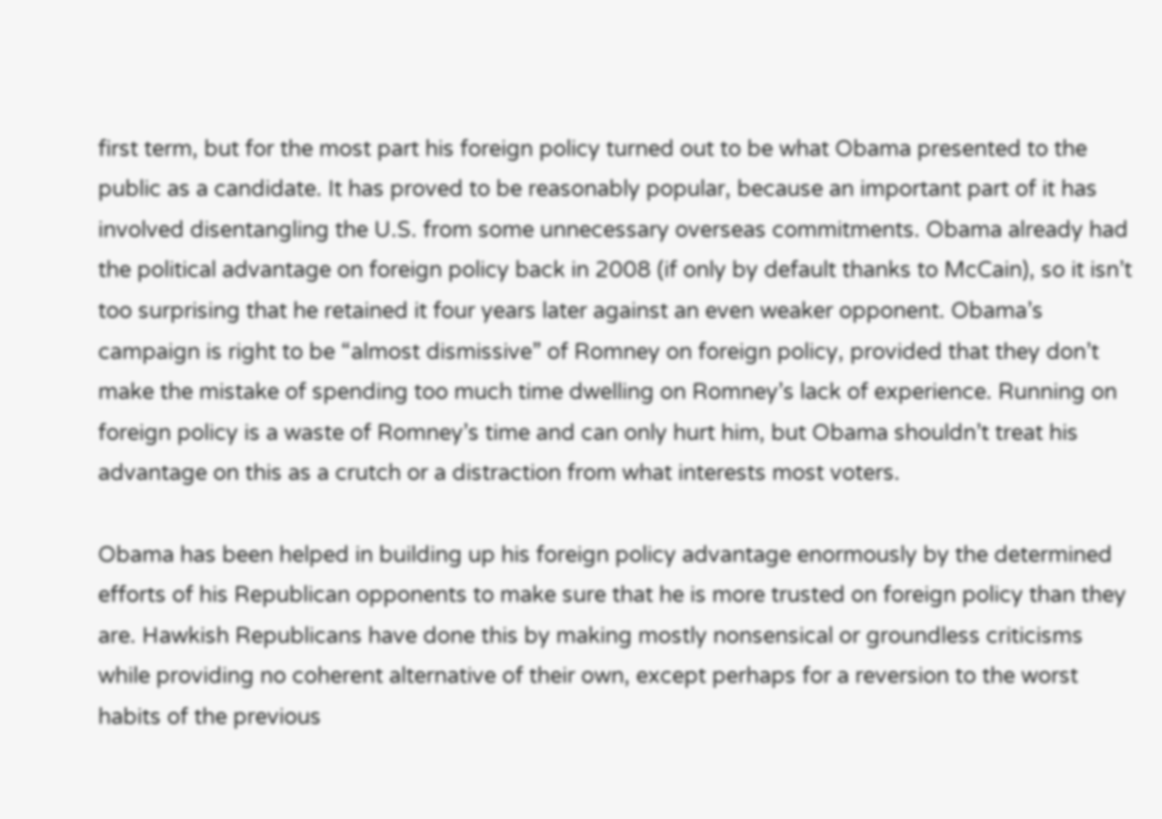first term, but for the most part his foreign policy turned out to be what Obama presented to the public as a candidate. It has proved to be reasonably popular, because an important part of it has involved disentangling the U.S. from some unnecessary overseas commitments. Obama already had the political advantage on foreign policy back in 2008 (if only by default thanks to McCain), so it isn’t too surprising that he retained it four years later against an even weaker opponent. Obama’s campaign is right to be “almost dismissive” of Romney on foreign policy, provided that they don’t make the mistake of spending too much time dwelling on Romney’s lack of experience. Running on foreign policy is a waste of Romney’s time and can only hurt him, but Obama shouldn’t treat his advantage on this as a crutch or a distraction from what interests most voters.

Obama has been helped in building up his foreign policy advantage enormously by the determined efforts of his Republican opponents to make sure that he is more trusted on foreign policy than they are. Hawkish Republicans have done this by making mostly nonsensical or groundless criticisms while providing no coherent alternative of their own, except perhaps for a reversion to the worst habits of the previous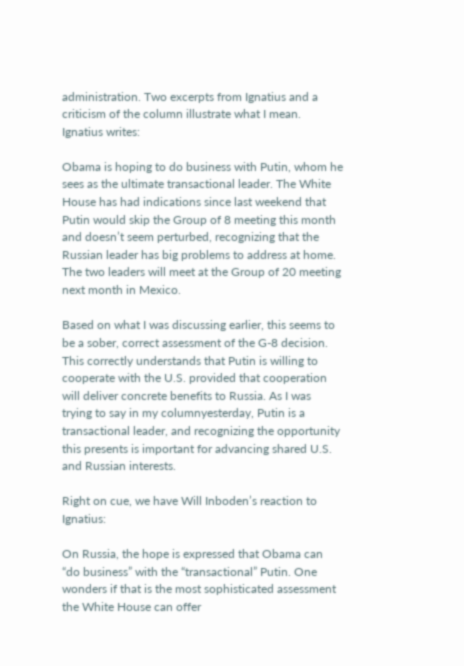administration. Two excerpts from Ignatius and a criticism of the column illustrate what I mean. Ignatius writes:

Obama is hoping to do business with Putin, whom he sees as the ultimate transactional leader. The White House has had indications since last weekend that Putin would skip the Group of 8 meeting this month and doesn’t seem perturbed, recognizing that the Russian leader has big problems to address at home. The two leaders will meet at the Group of 20 meeting next month in Mexico.

Based on what I was discussing earlier, this seems to be a sober, correct assessment of the G-8 decision. This correctly understands that Putin is willing to cooperate with the U.S. provided that cooperation will deliver concrete benefits to Russia. As I was trying to say in my columnyesterday, Putin is a transactional leader, and recognizing the opportunity this presents is important for advancing shared U.S. and Russian interests.

Right on cue, we have Will Inboden’s reaction to Ignatius:

On Russia, the hope is expressed that Obama can “do business” with the “transactional” Putin. One wonders if that is the most sophisticated assessment the White House can offer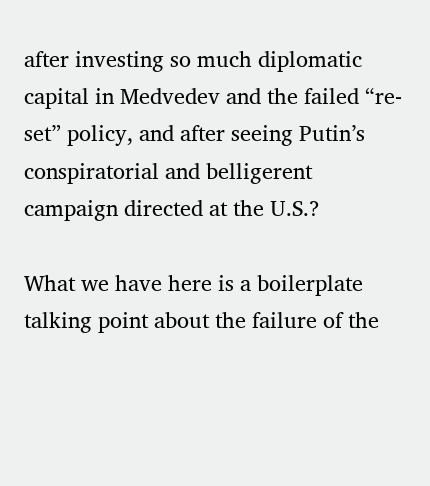after investing so much diplomatic capital in Medvedev and the failed “re-set” policy, and after seeing Putin’s conspiratorial and belligerent campaign directed at the U.S.?

What we have here is a boilerplate talking point about the failure of the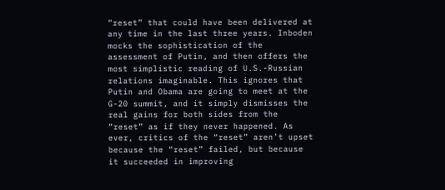“reset” that could have been delivered at any time in the last three years. Inboden mocks the sophistication of the assessment of Putin, and then offers the most simplistic reading of U.S.-Russian relations imaginable. This ignores that Putin and Obama are going to meet at the G-20 summit, and it simply dismisses the real gains for both sides from the “reset” as if they never happened. As ever, critics of the “reset” aren’t upset because the “reset” failed, but because it succeeded in improving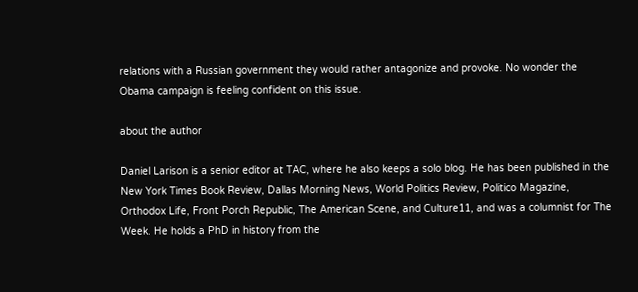relations with a Russian government they would rather antagonize and provoke. No wonder the Obama campaign is feeling confident on this issue.

about the author

Daniel Larison is a senior editor at TAC, where he also keeps a solo blog. He has been published in the New York Times Book Review, Dallas Morning News, World Politics Review, Politico Magazine, Orthodox Life, Front Porch Republic, The American Scene, and Culture11, and was a columnist for The Week. He holds a PhD in history from the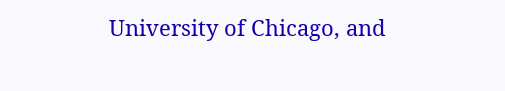University of Chicago, and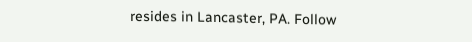resides in Lancaster, PA. Follow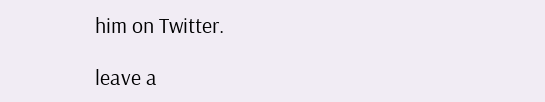him on Twitter.

leave a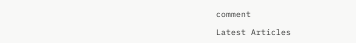comment

Latest Articles